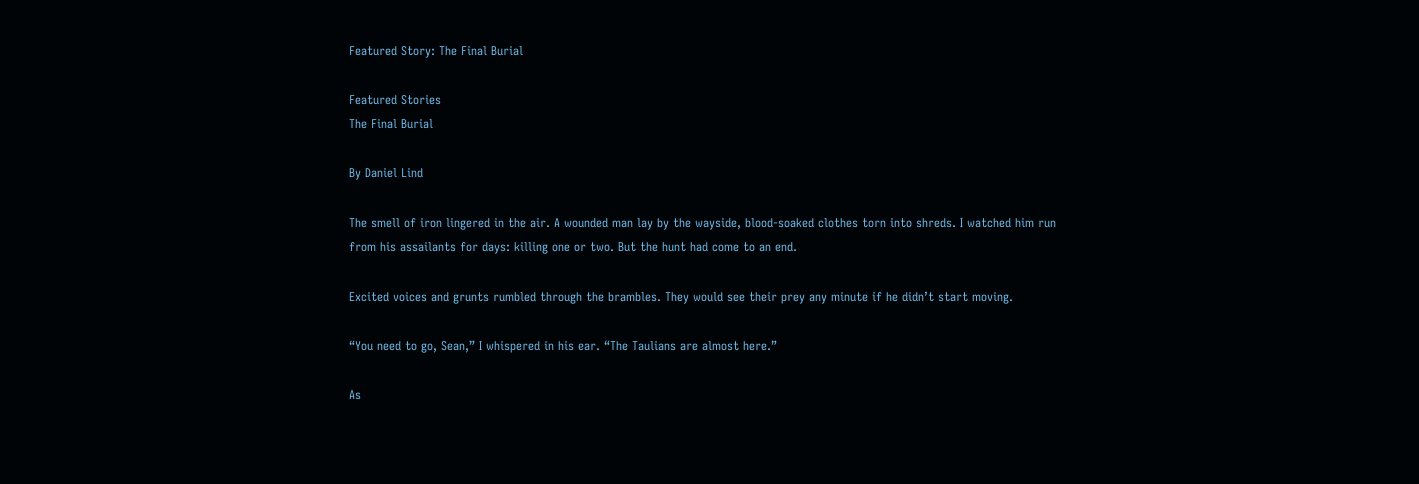Featured Story: The Final Burial

Featured Stories
The Final Burial

By Daniel Lind

The smell of iron lingered in the air. A wounded man lay by the wayside, blood-soaked clothes torn into shreds. I watched him run from his assailants for days: killing one or two. But the hunt had come to an end.

Excited voices and grunts rumbled through the brambles. They would see their prey any minute if he didn’t start moving.

“You need to go, Sean,” I whispered in his ear. “The Taulians are almost here.”

As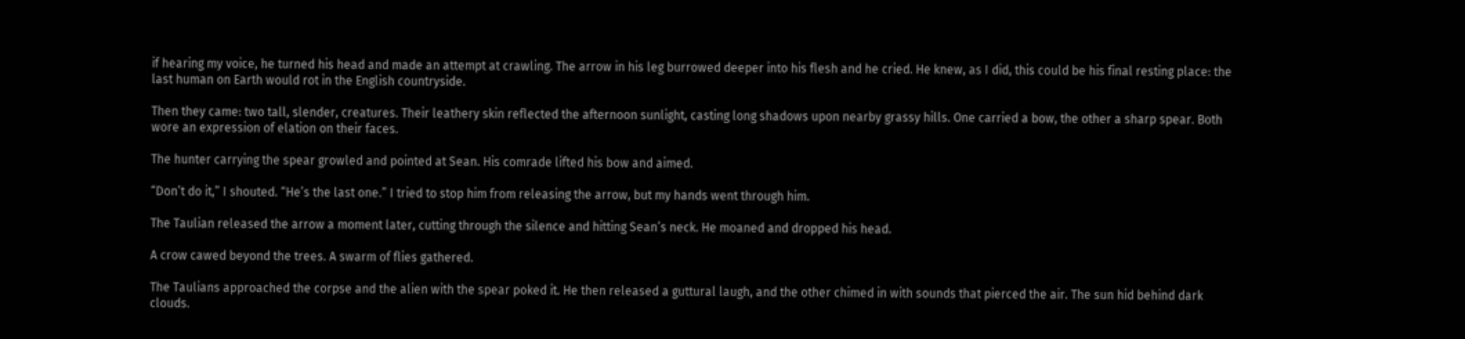if hearing my voice, he turned his head and made an attempt at crawling. The arrow in his leg burrowed deeper into his flesh and he cried. He knew, as I did, this could be his final resting place: the last human on Earth would rot in the English countryside.

Then they came: two tall, slender, creatures. Their leathery skin reflected the afternoon sunlight, casting long shadows upon nearby grassy hills. One carried a bow, the other a sharp spear. Both wore an expression of elation on their faces.

The hunter carrying the spear growled and pointed at Sean. His comrade lifted his bow and aimed.

“Don’t do it,” I shouted. “He’s the last one.” I tried to stop him from releasing the arrow, but my hands went through him.

The Taulian released the arrow a moment later, cutting through the silence and hitting Sean’s neck. He moaned and dropped his head.

A crow cawed beyond the trees. A swarm of flies gathered.

The Taulians approached the corpse and the alien with the spear poked it. He then released a guttural laugh, and the other chimed in with sounds that pierced the air. The sun hid behind dark clouds.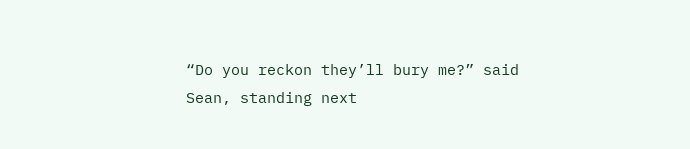“Do you reckon they’ll bury me?” said Sean, standing next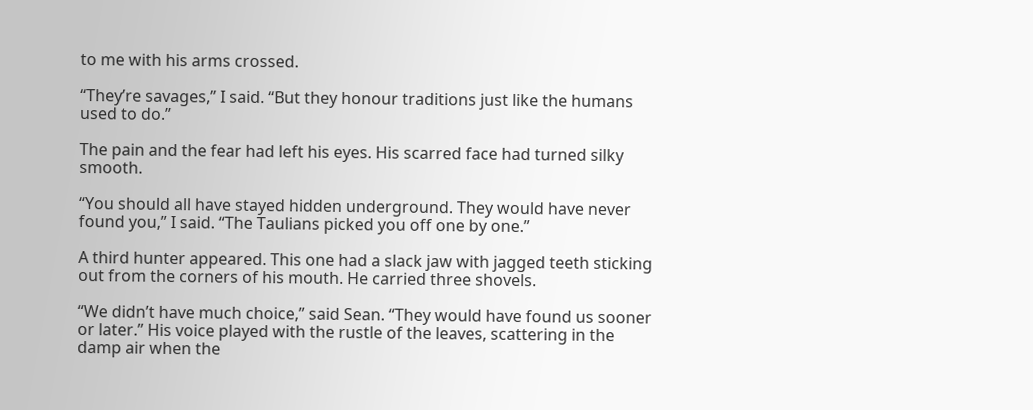to me with his arms crossed.

“They’re savages,” I said. “But they honour traditions just like the humans used to do.”

The pain and the fear had left his eyes. His scarred face had turned silky smooth.

“You should all have stayed hidden underground. They would have never found you,” I said. “The Taulians picked you off one by one.”

A third hunter appeared. This one had a slack jaw with jagged teeth sticking out from the corners of his mouth. He carried three shovels.

“We didn’t have much choice,” said Sean. “They would have found us sooner or later.” His voice played with the rustle of the leaves, scattering in the damp air when the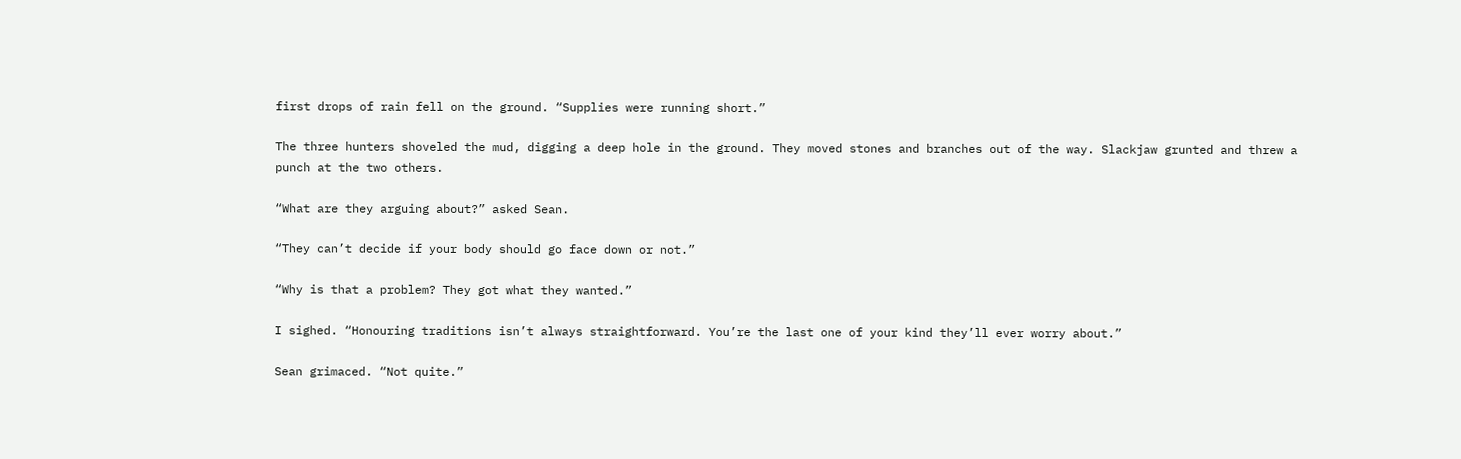first drops of rain fell on the ground. “Supplies were running short.”

The three hunters shoveled the mud, digging a deep hole in the ground. They moved stones and branches out of the way. Slackjaw grunted and threw a punch at the two others.

“What are they arguing about?” asked Sean.

“They can’t decide if your body should go face down or not.”

“Why is that a problem? They got what they wanted.”

I sighed. “Honouring traditions isn’t always straightforward. You’re the last one of your kind they’ll ever worry about.”

Sean grimaced. “Not quite.”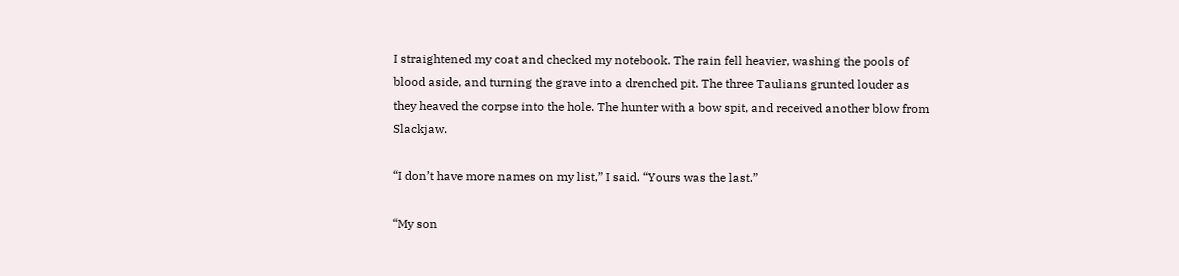I straightened my coat and checked my notebook. The rain fell heavier, washing the pools of blood aside, and turning the grave into a drenched pit. The three Taulians grunted louder as they heaved the corpse into the hole. The hunter with a bow spit, and received another blow from Slackjaw.

“I don’t have more names on my list,” I said. “Yours was the last.”

“My son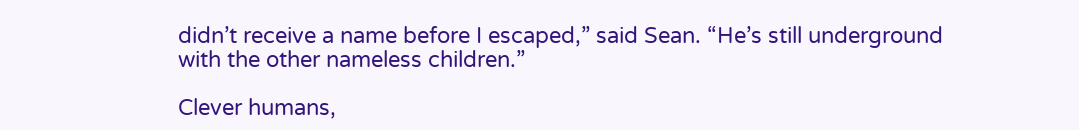didn’t receive a name before I escaped,” said Sean. “He’s still underground with the other nameless children.”

Clever humans,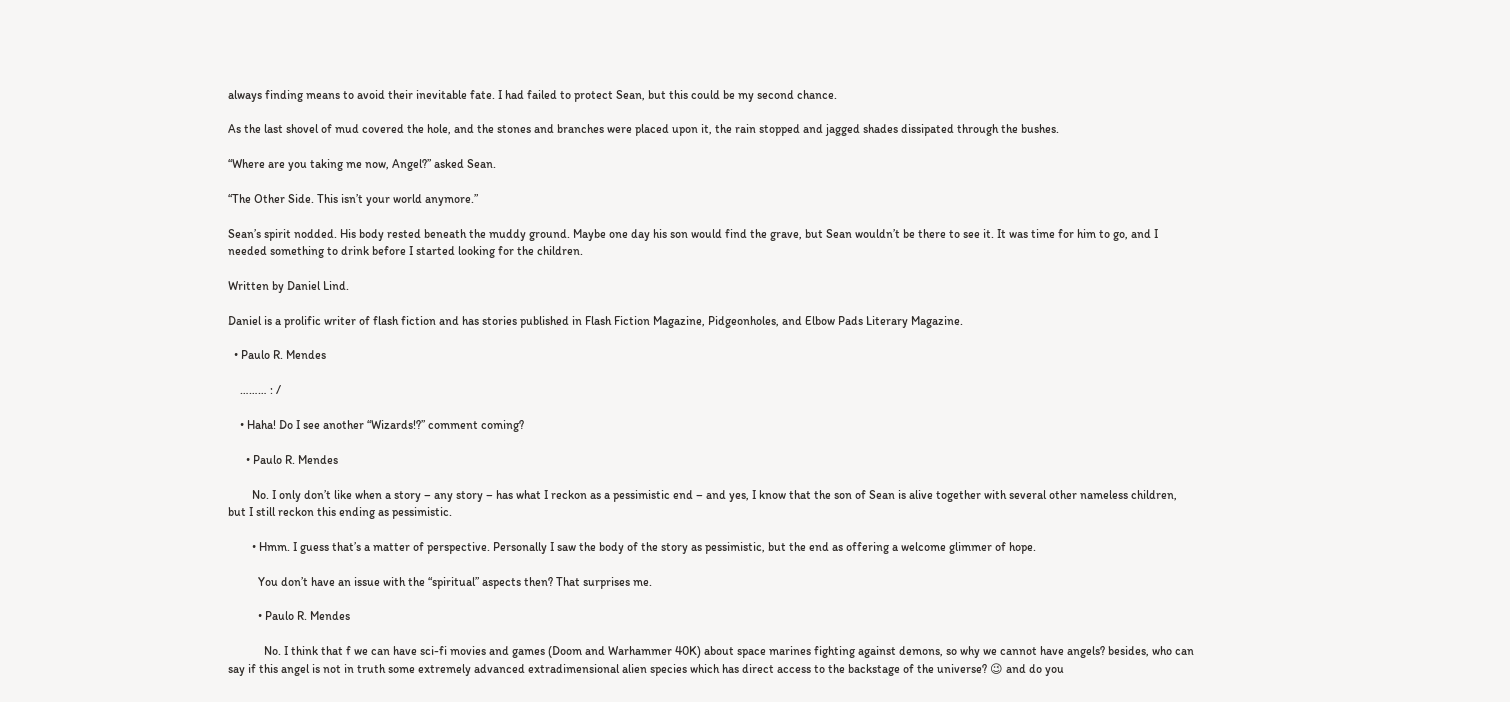always finding means to avoid their inevitable fate. I had failed to protect Sean, but this could be my second chance.

As the last shovel of mud covered the hole, and the stones and branches were placed upon it, the rain stopped and jagged shades dissipated through the bushes.

“Where are you taking me now, Angel?” asked Sean.

“The Other Side. This isn’t your world anymore.”

Sean’s spirit nodded. His body rested beneath the muddy ground. Maybe one day his son would find the grave, but Sean wouldn’t be there to see it. It was time for him to go, and I needed something to drink before I started looking for the children.

Written by Daniel Lind.

Daniel is a prolific writer of flash fiction and has stories published in Flash Fiction Magazine, Pidgeonholes, and Elbow Pads Literary Magazine.

  • Paulo R. Mendes

    ……… : /

    • Haha! Do I see another “Wizards!?” comment coming?

      • Paulo R. Mendes

        No. I only don’t like when a story – any story – has what I reckon as a pessimistic end – and yes, I know that the son of Sean is alive together with several other nameless children, but I still reckon this ending as pessimistic.

        • Hmm. I guess that’s a matter of perspective. Personally I saw the body of the story as pessimistic, but the end as offering a welcome glimmer of hope.

          You don’t have an issue with the “spiritual” aspects then? That surprises me.

          • Paulo R. Mendes

            No. I think that f we can have sci-fi movies and games (Doom and Warhammer 40K) about space marines fighting against demons, so why we cannot have angels? besides, who can say if this angel is not in truth some extremely advanced extradimensional alien species which has direct access to the backstage of the universe? 😉 and do you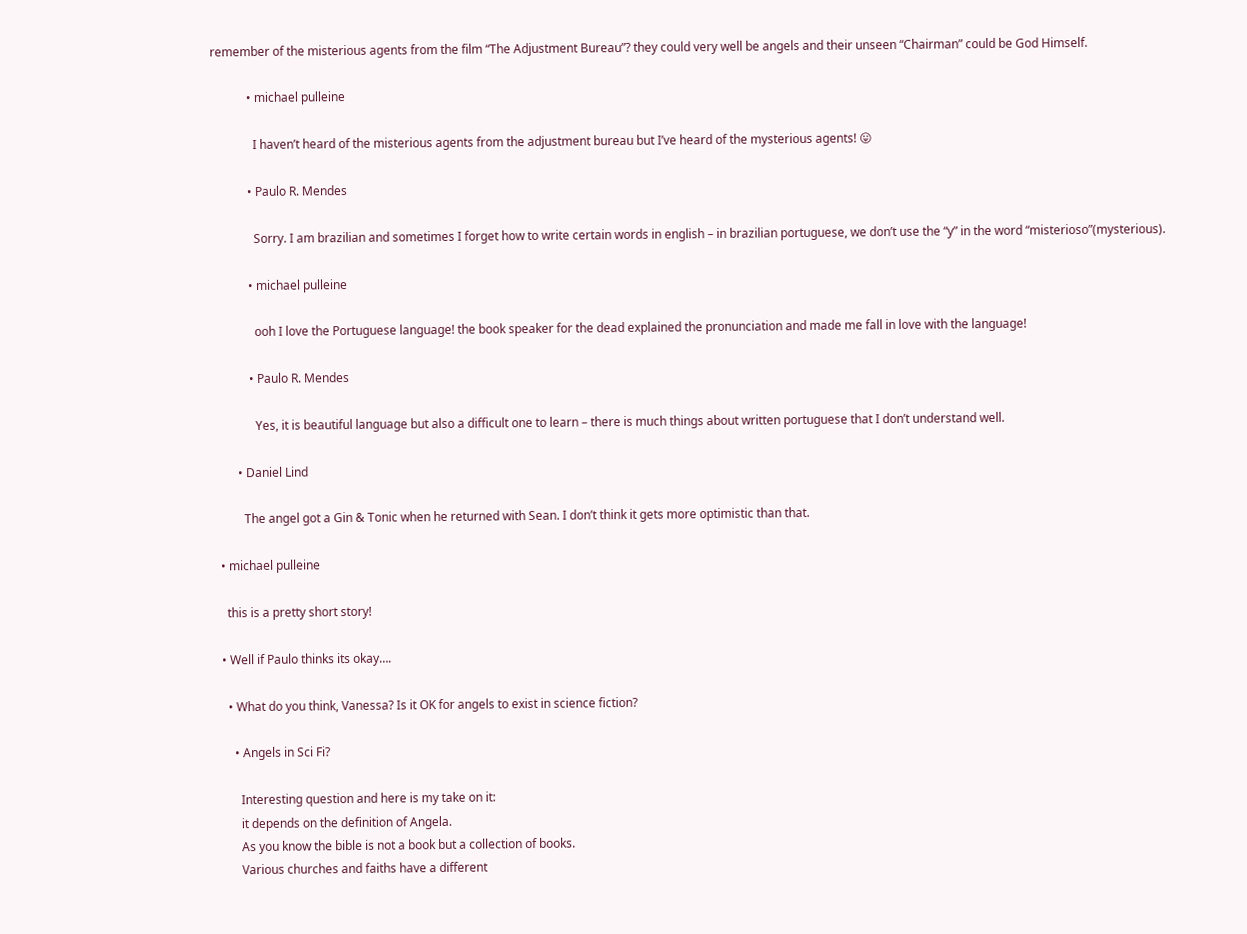remember of the misterious agents from the film “The Adjustment Bureau”? they could very well be angels and their unseen “Chairman” could be God Himself.

            • michael pulleine

              I haven’t heard of the misterious agents from the adjustment bureau but I’ve heard of the mysterious agents! 😛

            • Paulo R. Mendes

              Sorry. I am brazilian and sometimes I forget how to write certain words in english – in brazilian portuguese, we don’t use the “y” in the word “misterioso”(mysterious).

            • michael pulleine

              ooh I love the Portuguese language! the book speaker for the dead explained the pronunciation and made me fall in love with the language!

            • Paulo R. Mendes

              Yes, it is beautiful language but also a difficult one to learn – there is much things about written portuguese that I don’t understand well.

        • Daniel Lind

          The angel got a Gin & Tonic when he returned with Sean. I don’t think it gets more optimistic than that.

  • michael pulleine

    this is a pretty short story!

  • Well if Paulo thinks its okay….

    • What do you think, Vanessa? Is it OK for angels to exist in science fiction?

      • Angels in Sci Fi?

        Interesting question and here is my take on it:
        it depends on the definition of Angela.
        As you know the bible is not a book but a collection of books.
        Various churches and faiths have a different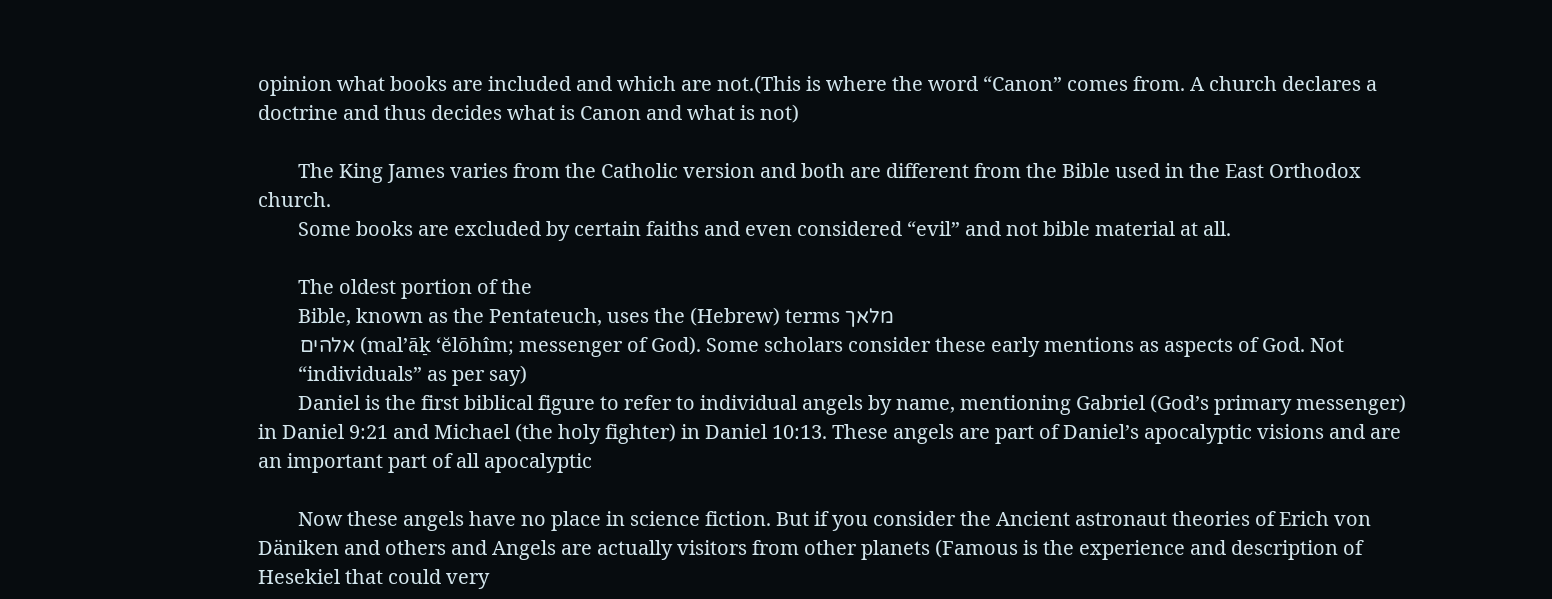opinion what books are included and which are not.(This is where the word “Canon” comes from. A church declares a doctrine and thus decides what is Canon and what is not)

        The King James varies from the Catholic version and both are different from the Bible used in the East Orthodox church.
        Some books are excluded by certain faiths and even considered “evil” and not bible material at all.

        The oldest portion of the
        Bible, known as the Pentateuch, uses the (Hebrew) terms מלאך
        אלהים (mal’āk̠ ‘ĕlōhîm; messenger of God). Some scholars consider these early mentions as aspects of God. Not
        “individuals” as per say)
        Daniel is the first biblical figure to refer to individual angels by name, mentioning Gabriel (God’s primary messenger) in Daniel 9:21 and Michael (the holy fighter) in Daniel 10:13. These angels are part of Daniel’s apocalyptic visions and are an important part of all apocalyptic

        Now these angels have no place in science fiction. But if you consider the Ancient astronaut theories of Erich von Däniken and others and Angels are actually visitors from other planets (Famous is the experience and description of Hesekiel that could very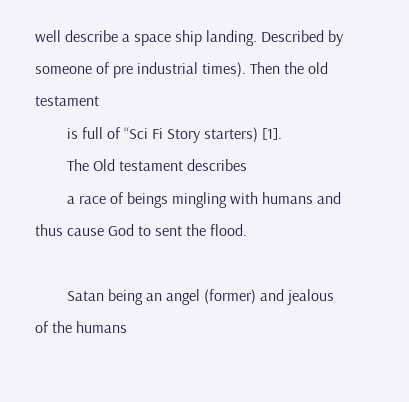well describe a space ship landing. Described by someone of pre industrial times). Then the old testament
        is full of “Sci Fi Story starters) [1].
        The Old testament describes
        a race of beings mingling with humans and thus cause God to sent the flood.

        Satan being an angel (former) and jealous of the humans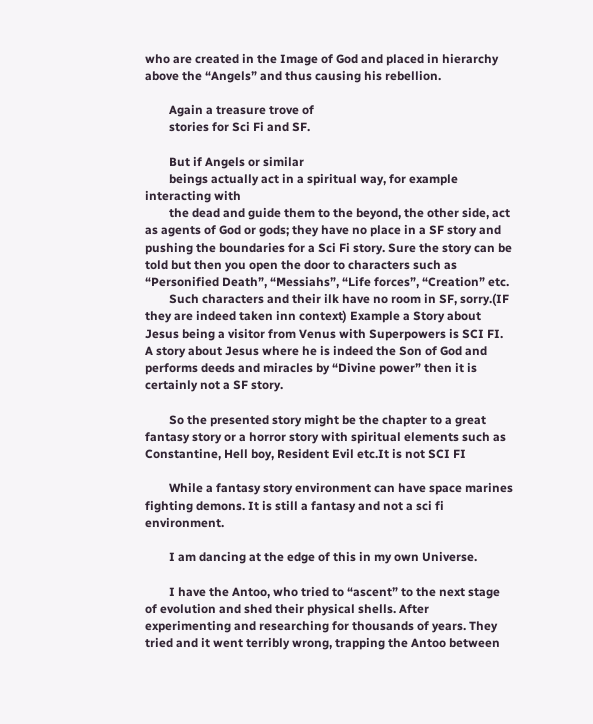who are created in the Image of God and placed in hierarchy above the “Angels” and thus causing his rebellion.

        Again a treasure trove of
        stories for Sci Fi and SF.

        But if Angels or similar
        beings actually act in a spiritual way, for example interacting with
        the dead and guide them to the beyond, the other side, act as agents of God or gods; they have no place in a SF story and pushing the boundaries for a Sci Fi story. Sure the story can be told but then you open the door to characters such as “Personified Death”, “Messiahs”, “Life forces”, “Creation” etc.
        Such characters and their ilk have no room in SF, sorry.(IF they are indeed taken inn context) Example a Story about Jesus being a visitor from Venus with Superpowers is SCI FI. A story about Jesus where he is indeed the Son of God and performs deeds and miracles by “Divine power” then it is certainly not a SF story.

        So the presented story might be the chapter to a great fantasy story or a horror story with spiritual elements such as Constantine, Hell boy, Resident Evil etc.It is not SCI FI

        While a fantasy story environment can have space marines fighting demons. It is still a fantasy and not a sci fi environment.

        I am dancing at the edge of this in my own Universe.

        I have the Antoo, who tried to “ascent” to the next stage of evolution and shed their physical shells. After experimenting and researching for thousands of years. They tried and it went terribly wrong, trapping the Antoo between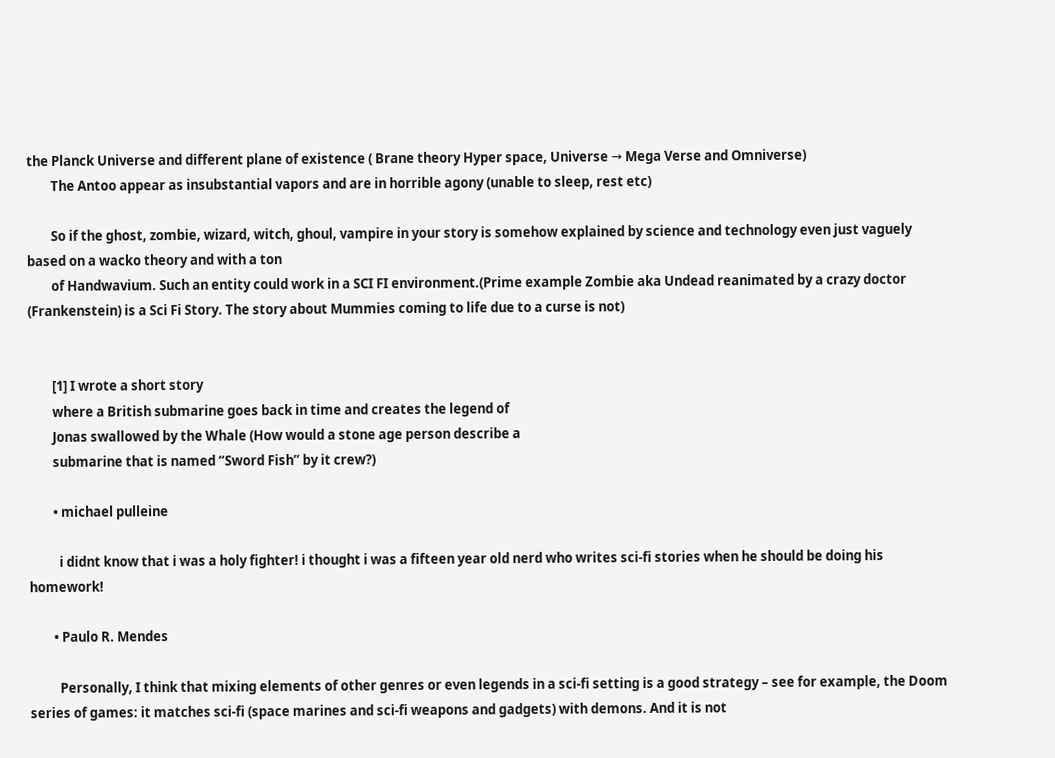the Planck Universe and different plane of existence ( Brane theory Hyper space, Universe → Mega Verse and Omniverse)
        The Antoo appear as insubstantial vapors and are in horrible agony (unable to sleep, rest etc)

        So if the ghost, zombie, wizard, witch, ghoul, vampire in your story is somehow explained by science and technology even just vaguely based on a wacko theory and with a ton
        of Handwavium. Such an entity could work in a SCI FI environment.(Prime example Zombie aka Undead reanimated by a crazy doctor (Frankenstein) is a Sci Fi Story. The story about Mummies coming to life due to a curse is not)


        [1] I wrote a short story
        where a British submarine goes back in time and creates the legend of
        Jonas swallowed by the Whale (How would a stone age person describe a
        submarine that is named “Sword Fish” by it crew?)

        • michael pulleine

          i didnt know that i was a holy fighter! i thought i was a fifteen year old nerd who writes sci-fi stories when he should be doing his homework!

        • Paulo R. Mendes

          Personally, I think that mixing elements of other genres or even legends in a sci-fi setting is a good strategy – see for example, the Doom series of games: it matches sci-fi (space marines and sci-fi weapons and gadgets) with demons. And it is not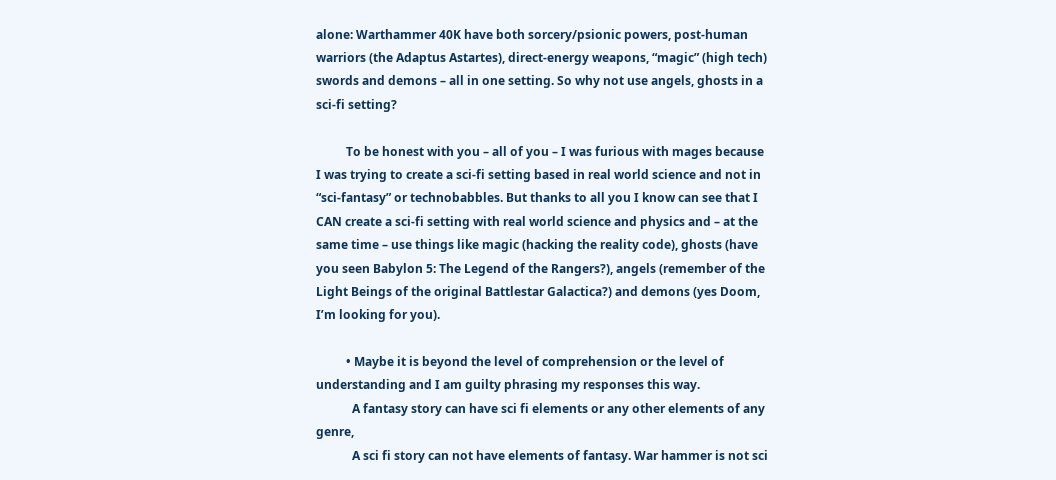alone: Warthammer 40K have both sorcery/psionic powers, post-human warriors (the Adaptus Astartes), direct-energy weapons, “magic” (high tech) swords and demons – all in one setting. So why not use angels, ghosts in a sci-fi setting?

          To be honest with you – all of you – I was furious with mages because I was trying to create a sci-fi setting based in real world science and not in “sci-fantasy” or technobabbles. But thanks to all you I know can see that I CAN create a sci-fi setting with real world science and physics and – at the same time – use things like magic (hacking the reality code), ghosts (have you seen Babylon 5: The Legend of the Rangers?), angels (remember of the Light Beings of the original Battlestar Galactica?) and demons (yes Doom, I’m looking for you).

          • Maybe it is beyond the level of comprehension or the level of understanding and I am guilty phrasing my responses this way.
            A fantasy story can have sci fi elements or any other elements of any genre,
            A sci fi story can not have elements of fantasy. War hammer is not sci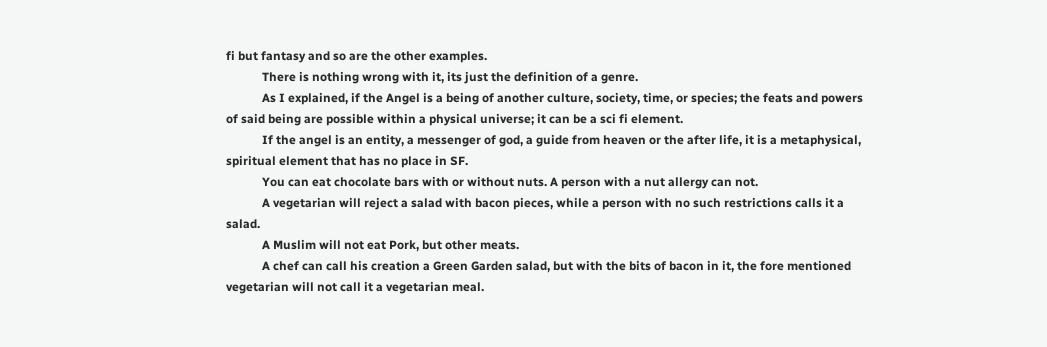fi but fantasy and so are the other examples.
            There is nothing wrong with it, its just the definition of a genre.
            As I explained, if the Angel is a being of another culture, society, time, or species; the feats and powers of said being are possible within a physical universe; it can be a sci fi element.
            If the angel is an entity, a messenger of god, a guide from heaven or the after life, it is a metaphysical, spiritual element that has no place in SF.
            You can eat chocolate bars with or without nuts. A person with a nut allergy can not.
            A vegetarian will reject a salad with bacon pieces, while a person with no such restrictions calls it a salad.
            A Muslim will not eat Pork, but other meats.
            A chef can call his creation a Green Garden salad, but with the bits of bacon in it, the fore mentioned vegetarian will not call it a vegetarian meal.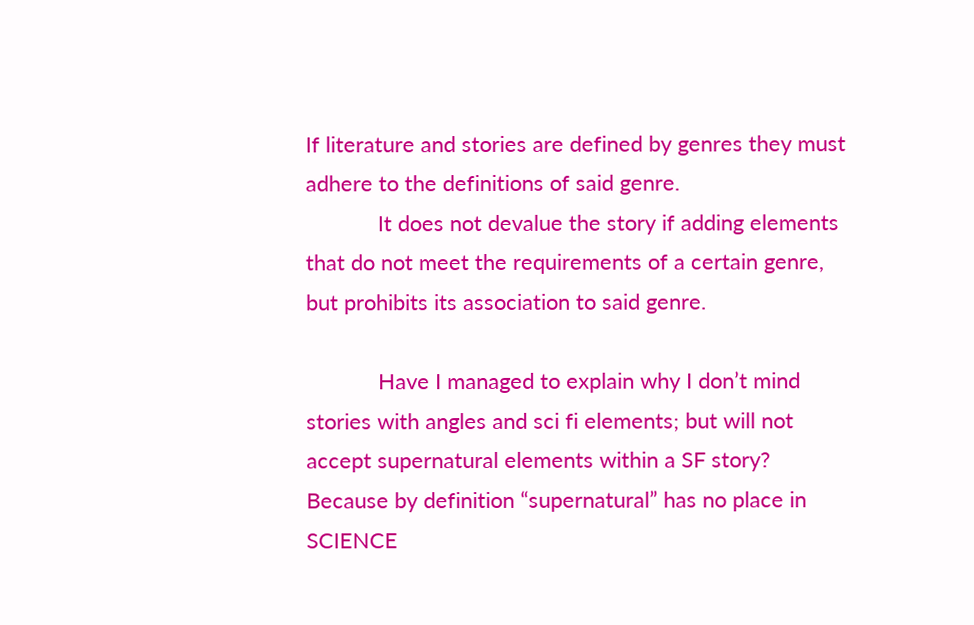If literature and stories are defined by genres they must adhere to the definitions of said genre.
            It does not devalue the story if adding elements that do not meet the requirements of a certain genre, but prohibits its association to said genre.

            Have I managed to explain why I don’t mind stories with angles and sci fi elements; but will not accept supernatural elements within a SF story? Because by definition “supernatural” has no place in SCIENCE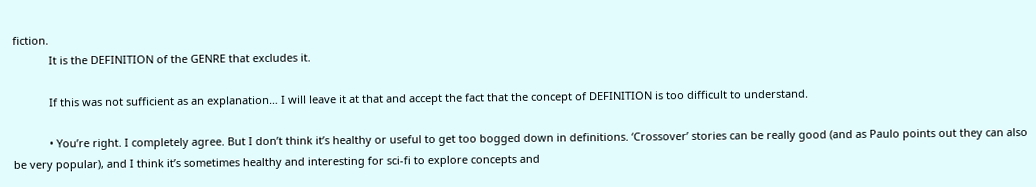fiction.
            It is the DEFINITION of the GENRE that excludes it.

            If this was not sufficient as an explanation… I will leave it at that and accept the fact that the concept of DEFINITION is too difficult to understand.

            • You’re right. I completely agree. But I don’t think it’s healthy or useful to get too bogged down in definitions. ‘Crossover’ stories can be really good (and as Paulo points out they can also be very popular), and I think it’s sometimes healthy and interesting for sci-fi to explore concepts and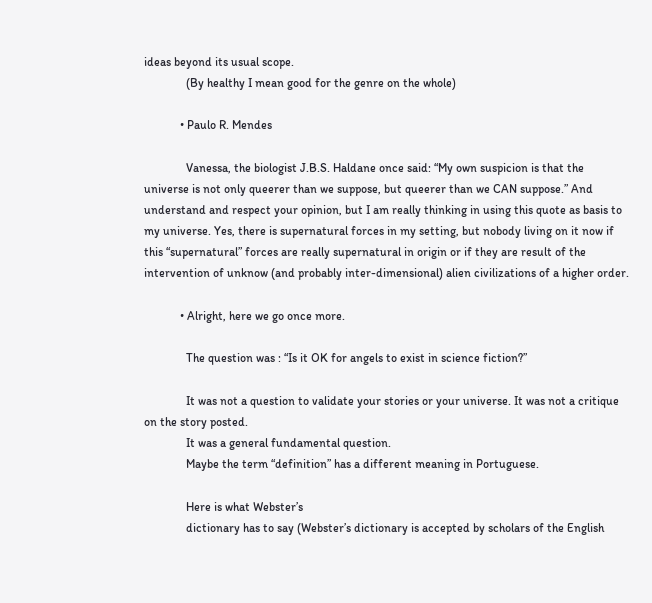ideas beyond its usual scope.
              (By healthy I mean good for the genre on the whole)

            • Paulo R. Mendes

              Vanessa, the biologist J.B.S. Haldane once said: “My own suspicion is that the universe is not only queerer than we suppose, but queerer than we CAN suppose.” And understand and respect your opinion, but I am really thinking in using this quote as basis to my universe. Yes, there is supernatural forces in my setting, but nobody living on it now if this “supernatural” forces are really supernatural in origin or if they are result of the intervention of unknow (and probably inter-dimensional) alien civilizations of a higher order.

            • Alright, here we go once more.

              The question was : “Is it OK for angels to exist in science fiction?”

              It was not a question to validate your stories or your universe. It was not a critique on the story posted.
              It was a general fundamental question.
              Maybe the term “definition” has a different meaning in Portuguese.

              Here is what Webster’s
              dictionary has to say (Webster’s dictionary is accepted by scholars of the English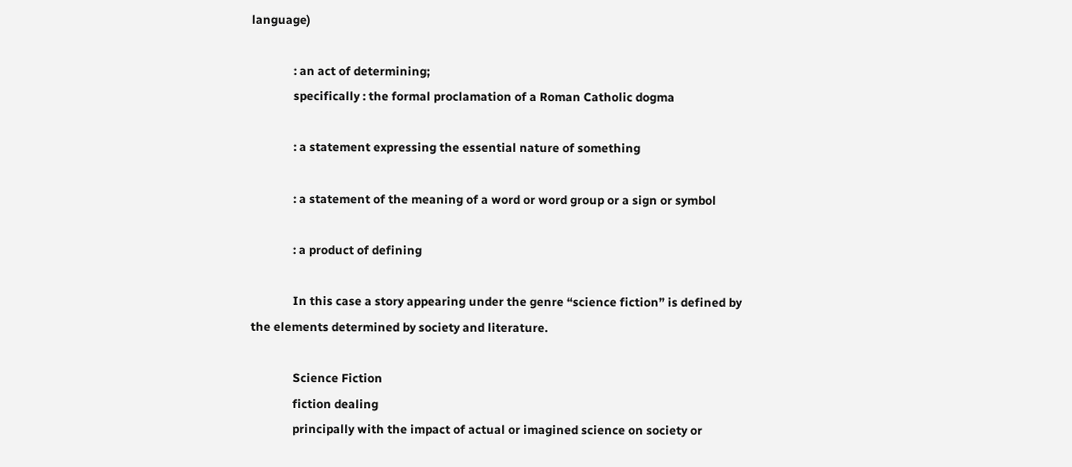language)

              : an act of determining;
              specifically : the formal proclamation of a Roman Catholic dogma

              : a statement expressing the essential nature of something

              : a statement of the meaning of a word or word group or a sign or symbol

              : a product of defining

              In this case a story appearing under the genre “science fiction” is defined by the elements determined by society and literature.

              Science Fiction
              fiction dealing
              principally with the impact of actual or imagined science on society or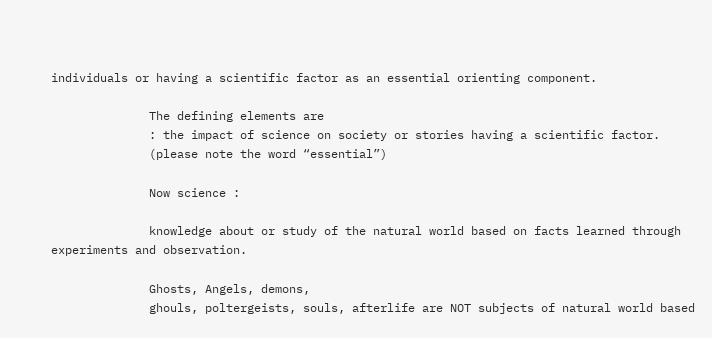individuals or having a scientific factor as an essential orienting component.

              The defining elements are
              : the impact of science on society or stories having a scientific factor.
              (please note the word “essential”)

              Now science :

              knowledge about or study of the natural world based on facts learned through experiments and observation.

              Ghosts, Angels, demons,
              ghouls, poltergeists, souls, afterlife are NOT subjects of natural world based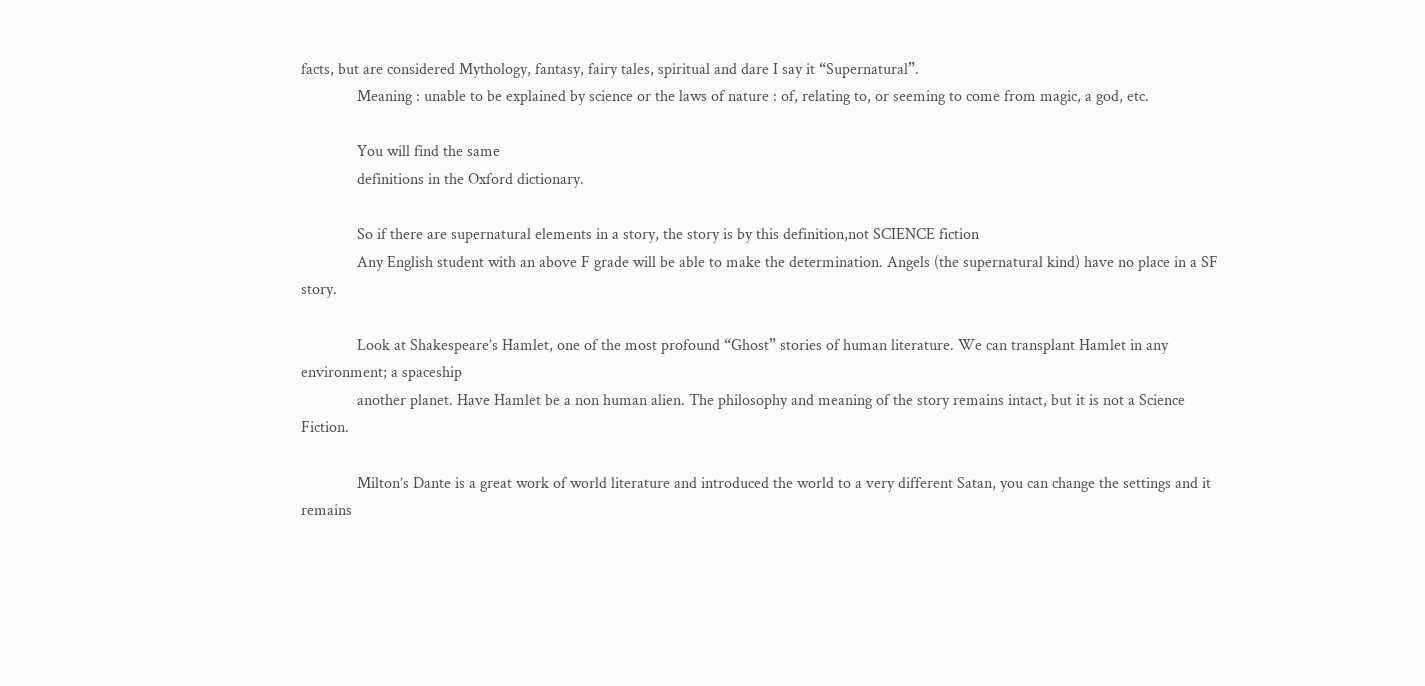facts, but are considered Mythology, fantasy, fairy tales, spiritual and dare I say it “Supernatural”.
              Meaning : unable to be explained by science or the laws of nature : of, relating to, or seeming to come from magic, a god, etc.

              You will find the same
              definitions in the Oxford dictionary.

              So if there are supernatural elements in a story, the story is by this definition,not SCIENCE fiction
              Any English student with an above F grade will be able to make the determination. Angels (the supernatural kind) have no place in a SF story.

              Look at Shakespeare’s Hamlet, one of the most profound “Ghost” stories of human literature. We can transplant Hamlet in any environment; a spaceship
              another planet. Have Hamlet be a non human alien. The philosophy and meaning of the story remains intact, but it is not a Science Fiction.

              Milton’s Dante is a great work of world literature and introduced the world to a very different Satan, you can change the settings and it remains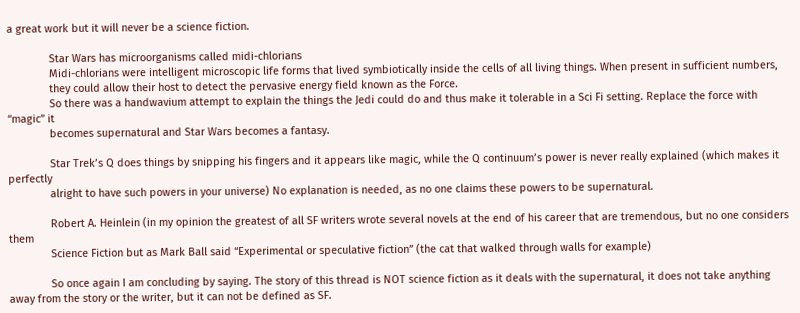a great work but it will never be a science fiction.

              Star Wars has microorganisms called midi-chlorians
              Midi-chlorians were intelligent microscopic life forms that lived symbiotically inside the cells of all living things. When present in sufficient numbers,
              they could allow their host to detect the pervasive energy field known as the Force.
              So there was a handwavium attempt to explain the things the Jedi could do and thus make it tolerable in a Sci Fi setting. Replace the force with “magic” it
              becomes supernatural and Star Wars becomes a fantasy.

              Star Trek’s Q does things by snipping his fingers and it appears like magic, while the Q continuum’s power is never really explained (which makes it perfectly
              alright to have such powers in your universe) No explanation is needed, as no one claims these powers to be supernatural.

              Robert A. Heinlein (in my opinion the greatest of all SF writers wrote several novels at the end of his career that are tremendous, but no one considers them
              Science Fiction but as Mark Ball said “Experimental or speculative fiction” (the cat that walked through walls for example)

              So once again I am concluding by saying. The story of this thread is NOT science fiction as it deals with the supernatural, it does not take anything away from the story or the writer, but it can not be defined as SF.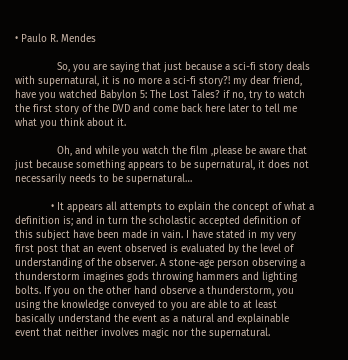• Paulo R. Mendes

              So, you are saying that just because a sci-fi story deals with supernatural, it is no more a sci-fi story?! my dear friend, have you watched Babylon 5: The Lost Tales? if no, try to watch the first story of the DVD and come back here later to tell me what you think about it.

              Oh, and while you watch the film ,please be aware that just because something appears to be supernatural, it does not necessarily needs to be supernatural…

            • It appears all attempts to explain the concept of what a definition is; and in turn the scholastic accepted definition of this subject have been made in vain. I have stated in my very first post that an event observed is evaluated by the level of understanding of the observer. A stone-age person observing a thunderstorm imagines gods throwing hammers and lighting bolts. If you on the other hand observe a thunderstorm, you using the knowledge conveyed to you are able to at least basically understand the event as a natural and explainable event that neither involves magic nor the supernatural.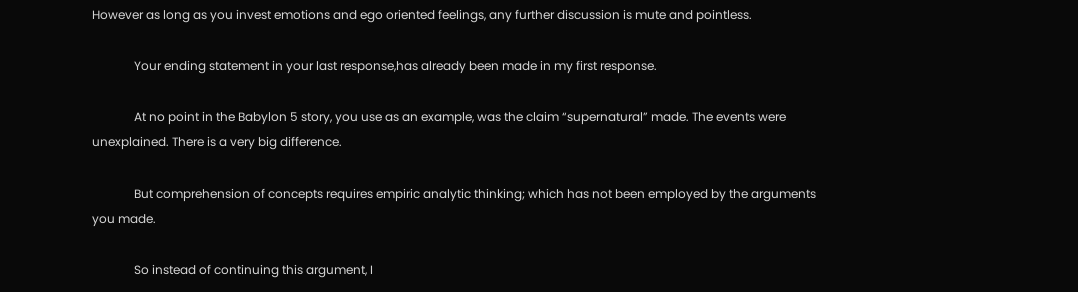However as long as you invest emotions and ego oriented feelings, any further discussion is mute and pointless.

              Your ending statement in your last response,has already been made in my first response.

              At no point in the Babylon 5 story, you use as an example, was the claim “supernatural” made. The events were unexplained. There is a very big difference.

              But comprehension of concepts requires empiric analytic thinking; which has not been employed by the arguments you made.

              So instead of continuing this argument, I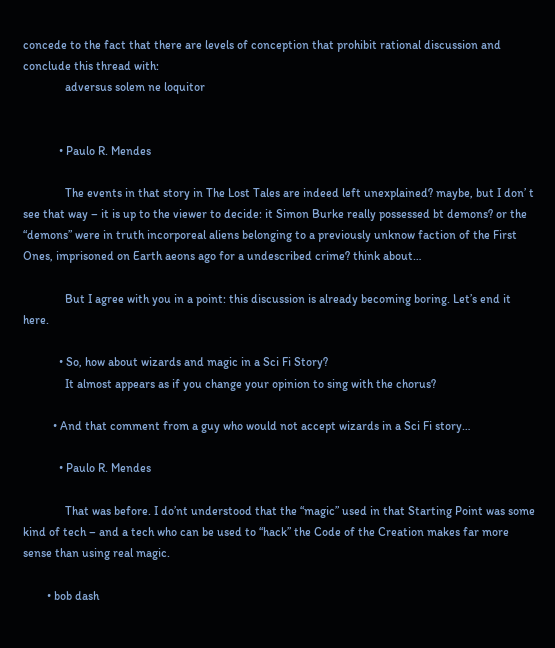concede to the fact that there are levels of conception that prohibit rational discussion and conclude this thread with:
              adversus solem ne loquitor


            • Paulo R. Mendes

              The events in that story in The Lost Tales are indeed left unexplained? maybe, but I don’ t see that way – it is up to the viewer to decide: it Simon Burke really possessed bt demons? or the “demons” were in truth incorporeal aliens belonging to a previously unknow faction of the First Ones, imprisoned on Earth aeons ago for a undescribed crime? think about…

              But I agree with you in a point: this discussion is already becoming boring. Let’s end it here.

            • So, how about wizards and magic in a Sci Fi Story?
              It almost appears as if you change your opinion to sing with the chorus?

          • And that comment from a guy who would not accept wizards in a Sci Fi story…

            • Paulo R. Mendes

              That was before. I do’nt understood that the “magic” used in that Starting Point was some kind of tech – and a tech who can be used to “hack” the Code of the Creation makes far more sense than using real magic.

        • bob dash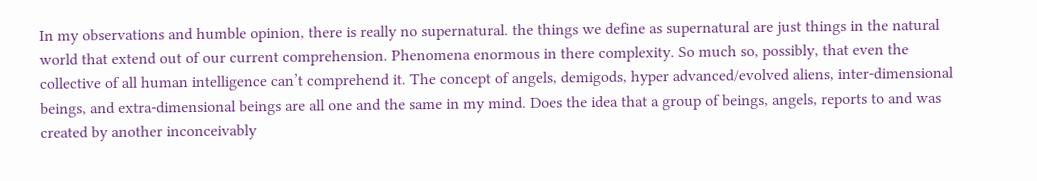In my observations and humble opinion, there is really no supernatural. the things we define as supernatural are just things in the natural world that extend out of our current comprehension. Phenomena enormous in there complexity. So much so, possibly, that even the collective of all human intelligence can’t comprehend it. The concept of angels, demigods, hyper advanced/evolved aliens, inter-dimensional beings, and extra-dimensional beings are all one and the same in my mind. Does the idea that a group of beings, angels, reports to and was created by another inconceivably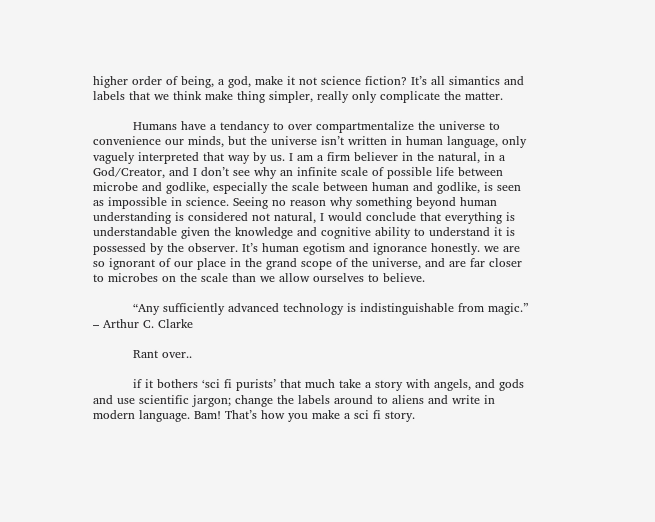higher order of being, a god, make it not science fiction? It’s all simantics and labels that we think make thing simpler, really only complicate the matter.

          Humans have a tendancy to over compartmentalize the universe to convenience our minds, but the universe isn’t written in human language, only vaguely interpreted that way by us. I am a firm believer in the natural, in a God/Creator, and I don’t see why an infinite scale of possible life between microbe and godlike, especially the scale between human and godlike, is seen as impossible in science. Seeing no reason why something beyond human understanding is considered not natural, I would conclude that everything is understandable given the knowledge and cognitive ability to understand it is possessed by the observer. It’s human egotism and ignorance honestly. we are so ignorant of our place in the grand scope of the universe, and are far closer to microbes on the scale than we allow ourselves to believe.

          “Any sufficiently advanced technology is indistinguishable from magic.” – Arthur C. Clarke

          Rant over..

          if it bothers ‘sci fi purists’ that much take a story with angels, and gods and use scientific jargon; change the labels around to aliens and write in modern language. Bam! That’s how you make a sci fi story.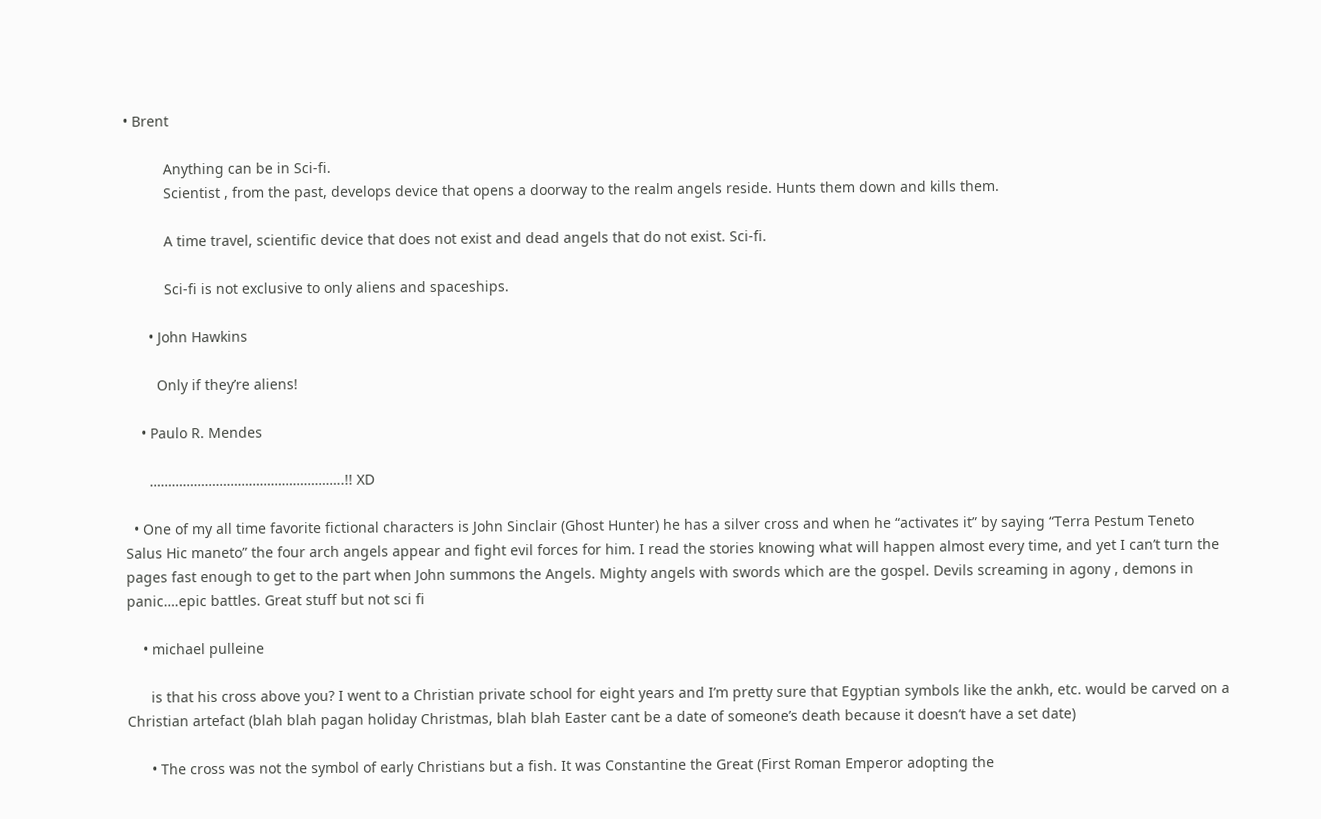• Brent

          Anything can be in Sci-fi.
          Scientist , from the past, develops device that opens a doorway to the realm angels reside. Hunts them down and kills them.

          A time travel, scientific device that does not exist and dead angels that do not exist. Sci-fi.

          Sci-fi is not exclusive to only aliens and spaceships.

      • John Hawkins

        Only if they’re aliens!

    • Paulo R. Mendes

      ……………………………………………..!! XD

  • One of my all time favorite fictional characters is John Sinclair (Ghost Hunter) he has a silver cross and when he “activates it” by saying “Terra Pestum Teneto Salus Hic maneto” the four arch angels appear and fight evil forces for him. I read the stories knowing what will happen almost every time, and yet I can’t turn the pages fast enough to get to the part when John summons the Angels. Mighty angels with swords which are the gospel. Devils screaming in agony , demons in panic….epic battles. Great stuff but not sci fi

    • michael pulleine

      is that his cross above you? I went to a Christian private school for eight years and I’m pretty sure that Egyptian symbols like the ankh, etc. would be carved on a Christian artefact (blah blah pagan holiday Christmas, blah blah Easter cant be a date of someone’s death because it doesn’t have a set date)

      • The cross was not the symbol of early Christians but a fish. It was Constantine the Great (First Roman Emperor adopting the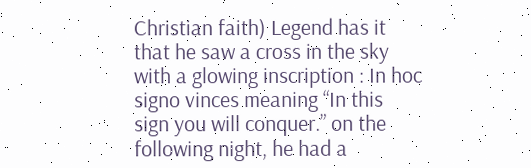Christian faith) Legend has it that he saw a cross in the sky with a glowing inscription : In hoc signo vinces meaning “In this sign you will conquer.” on the following night, he had a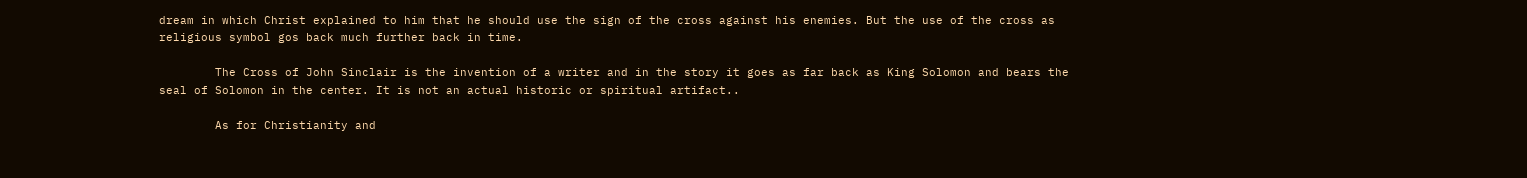dream in which Christ explained to him that he should use the sign of the cross against his enemies. But the use of the cross as religious symbol gos back much further back in time.

        The Cross of John Sinclair is the invention of a writer and in the story it goes as far back as King Solomon and bears the seal of Solomon in the center. It is not an actual historic or spiritual artifact..

        As for Christianity and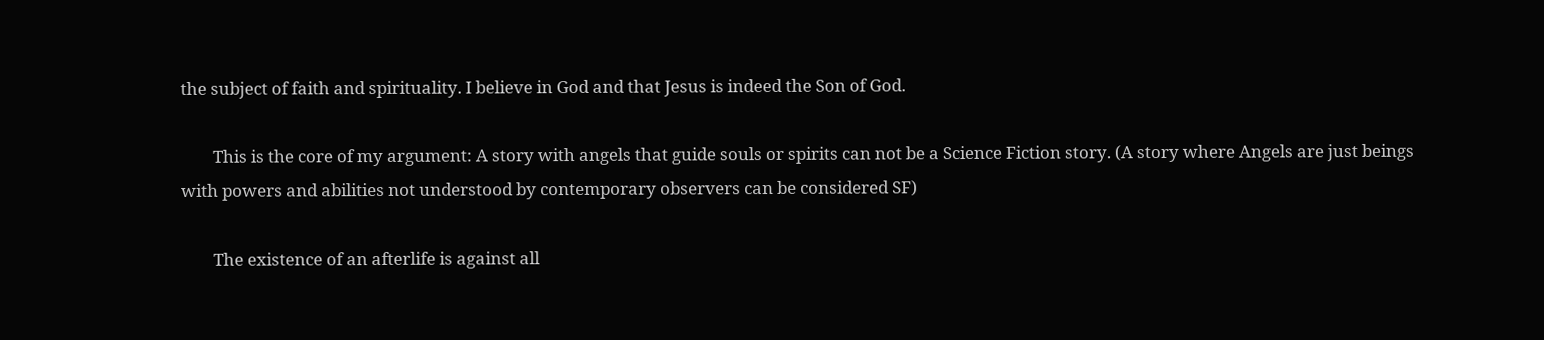the subject of faith and spirituality. I believe in God and that Jesus is indeed the Son of God.

        This is the core of my argument: A story with angels that guide souls or spirits can not be a Science Fiction story. (A story where Angels are just beings with powers and abilities not understood by contemporary observers can be considered SF)

        The existence of an afterlife is against all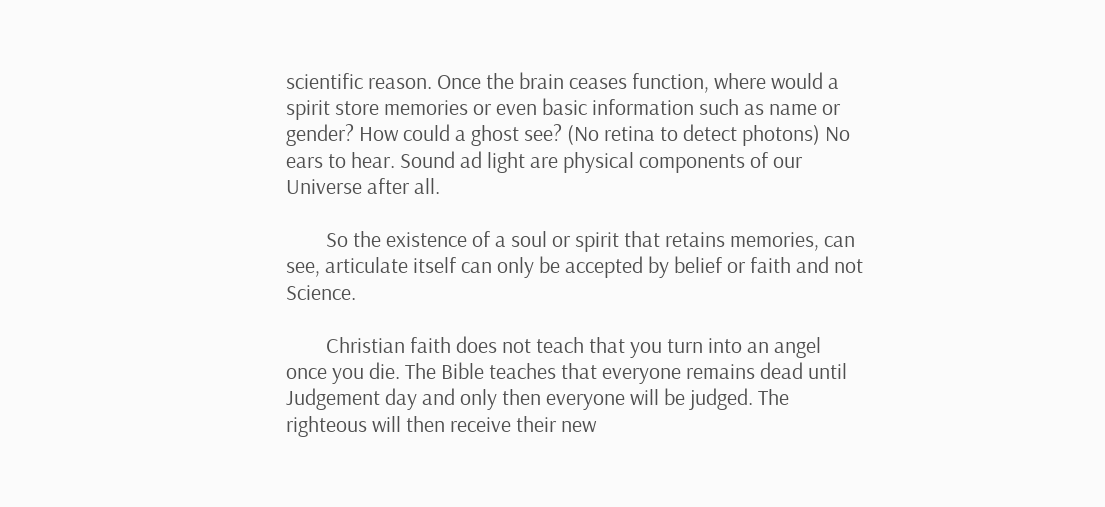scientific reason. Once the brain ceases function, where would a spirit store memories or even basic information such as name or gender? How could a ghost see? (No retina to detect photons) No ears to hear. Sound ad light are physical components of our Universe after all.

        So the existence of a soul or spirit that retains memories, can see, articulate itself can only be accepted by belief or faith and not Science.

        Christian faith does not teach that you turn into an angel once you die. The Bible teaches that everyone remains dead until Judgement day and only then everyone will be judged. The righteous will then receive their new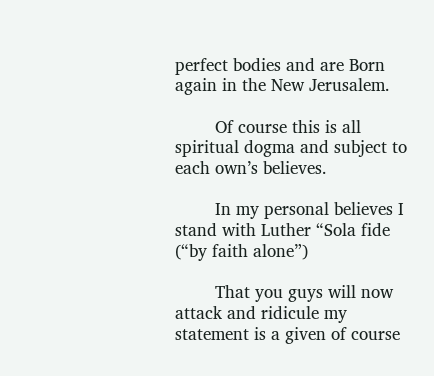perfect bodies and are Born again in the New Jerusalem.

        Of course this is all spiritual dogma and subject to each own’s believes.

        In my personal believes I stand with Luther “Sola fide (“by faith alone”)

        That you guys will now attack and ridicule my statement is a given of course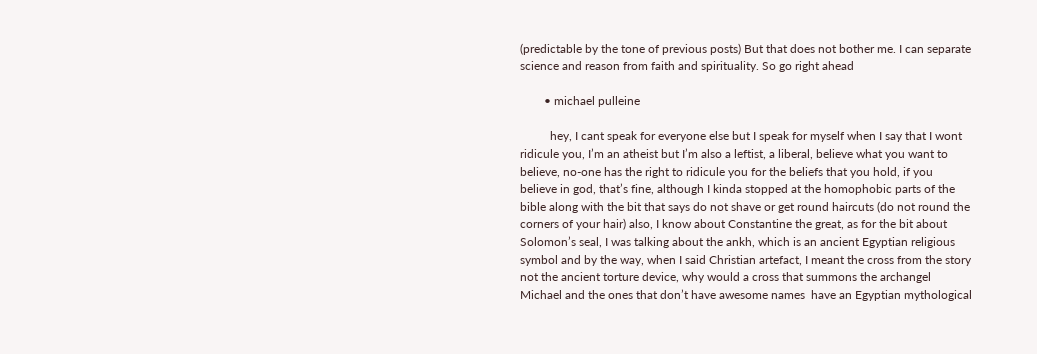(predictable by the tone of previous posts) But that does not bother me. I can separate science and reason from faith and spirituality. So go right ahead

        • michael pulleine

          hey, I cant speak for everyone else but I speak for myself when I say that I wont ridicule you, I’m an atheist but I’m also a leftist, a liberal, believe what you want to believe, no-one has the right to ridicule you for the beliefs that you hold, if you believe in god, that’s fine, although I kinda stopped at the homophobic parts of the bible along with the bit that says do not shave or get round haircuts (do not round the corners of your hair) also, I know about Constantine the great, as for the bit about Solomon’s seal, I was talking about the ankh, which is an ancient Egyptian religious symbol and by the way, when I said Christian artefact, I meant the cross from the story not the ancient torture device, why would a cross that summons the archangel Michael and the ones that don’t have awesome names  have an Egyptian mythological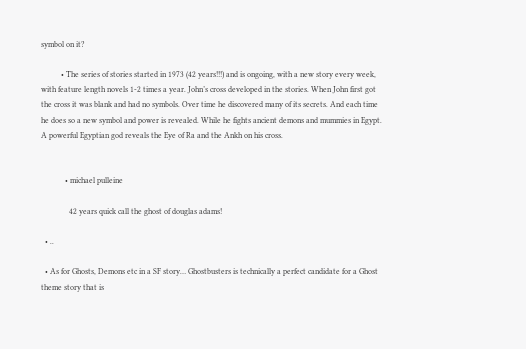symbol on it?

          • The series of stories started in 1973 (42 years!!!) and is ongoing, with a new story every week, with feature length novels 1-2 times a year. John’s cross developed in the stories. When John first got the cross it was blank and had no symbols. Over time he discovered many of its secrets. And each time he does so a new symbol and power is revealed. While he fights ancient demons and mummies in Egypt. A powerful Egyptian god reveals the Eye of Ra and the Ankh on his cross.


            • michael pulleine

              42 years quick call the ghost of douglas adams!

  • ..

  • As for Ghosts, Demons etc in a SF story… Ghostbusters is technically a perfect candidate for a Ghost theme story that is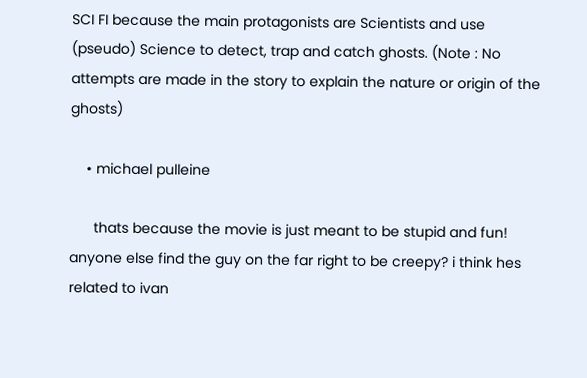SCI FI because the main protagonists are Scientists and use (pseudo) Science to detect, trap and catch ghosts. (Note : No attempts are made in the story to explain the nature or origin of the ghosts)

    • michael pulleine

      thats because the movie is just meant to be stupid and fun! anyone else find the guy on the far right to be creepy? i think hes related to ivan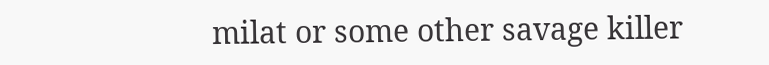milat or some other savage killer